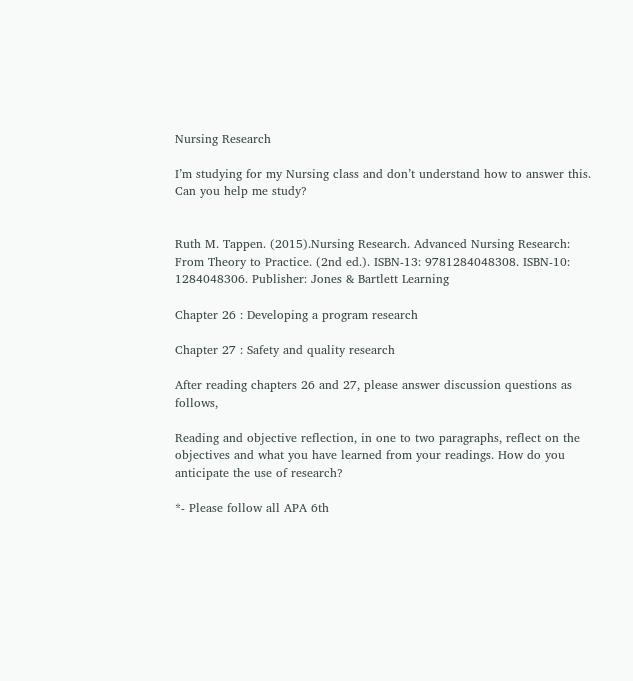Nursing Research

I’m studying for my Nursing class and don’t understand how to answer this. Can you help me study?


Ruth M. Tappen. (2015).Nursing Research. Advanced Nursing Research: From Theory to Practice. (2nd ed.). ISBN-13: 9781284048308. ISBN-10: 1284048306. Publisher: Jones & Bartlett Learning

Chapter 26 : Developing a program research

Chapter 27 : Safety and quality research

After reading chapters 26 and 27, please answer discussion questions as follows,

Reading and objective reflection, in one to two paragraphs, reflect on the objectives and what you have learned from your readings. How do you anticipate the use of research?

*- Please follow all APA 6th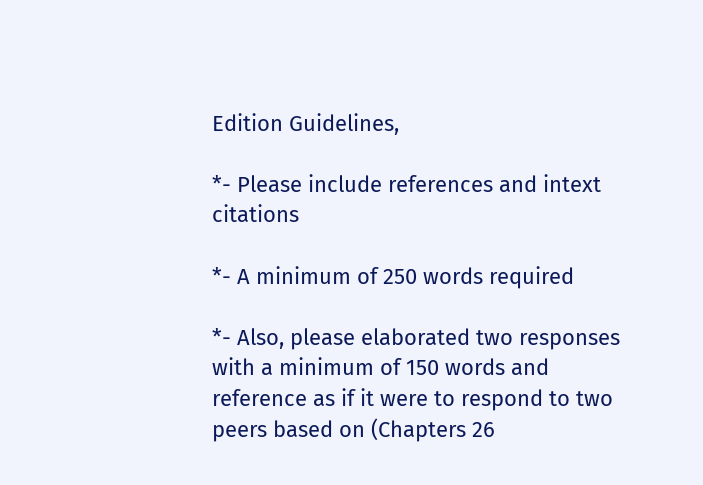Edition Guidelines,

*- Please include references and intext citations

*- A minimum of 250 words required

*- Also, please elaborated two responses with a minimum of 150 words and reference as if it were to respond to two peers based on (Chapters 26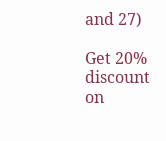and 27)

Get 20% discount on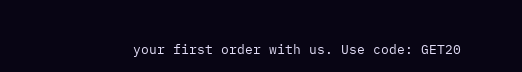your first order with us. Use code: GET20